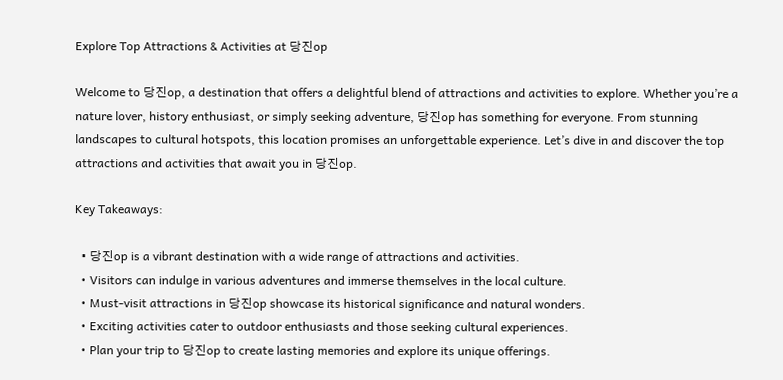Explore Top Attractions & Activities at 당진op

Welcome to 당진op, a destination that offers a delightful blend of attractions and activities to explore. Whether you’re a nature lover, history enthusiast, or simply seeking adventure, 당진op has something for everyone. From stunning landscapes to cultural hotspots, this location promises an unforgettable experience. Let’s dive in and discover the top attractions and activities that await you in 당진op.

Key Takeaways:

  • 당진op is a vibrant destination with a wide range of attractions and activities.
  • Visitors can indulge in various adventures and immerse themselves in the local culture.
  • Must-visit attractions in 당진op showcase its historical significance and natural wonders.
  • Exciting activities cater to outdoor enthusiasts and those seeking cultural experiences.
  • Plan your trip to 당진op to create lasting memories and explore its unique offerings.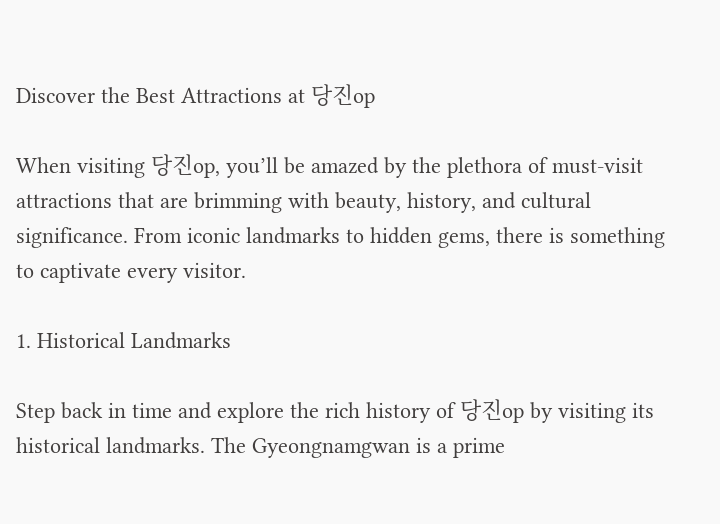Discover the Best Attractions at 당진op

When visiting 당진op, you’ll be amazed by the plethora of must-visit attractions that are brimming with beauty, history, and cultural significance. From iconic landmarks to hidden gems, there is something to captivate every visitor.

1. Historical Landmarks

Step back in time and explore the rich history of 당진op by visiting its historical landmarks. The Gyeongnamgwan is a prime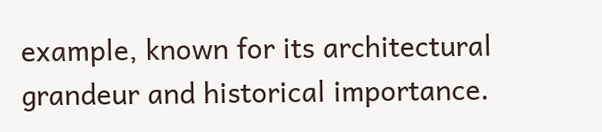example, known for its architectural grandeur and historical importance.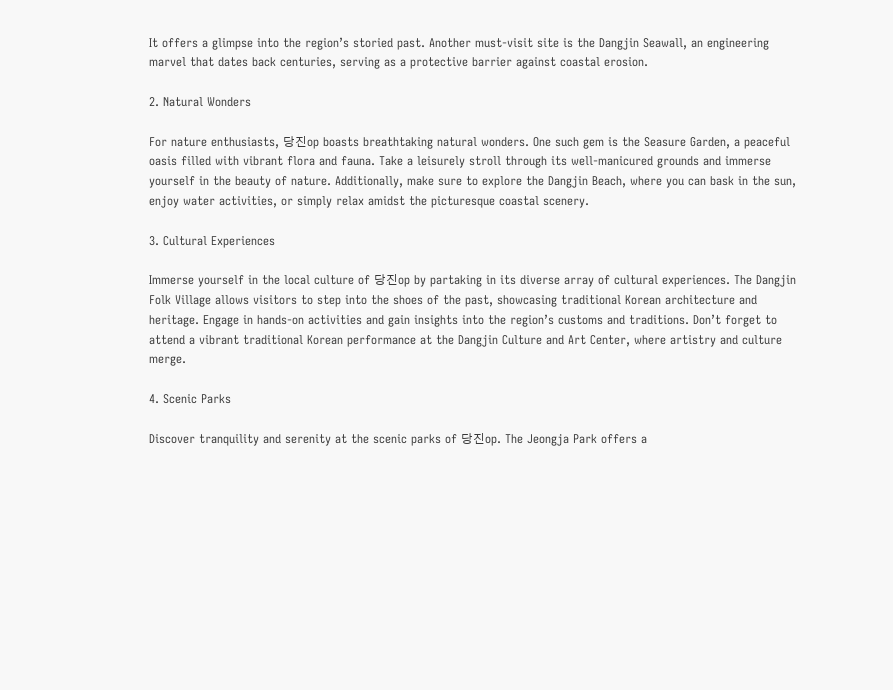It offers a glimpse into the region’s storied past. Another must-visit site is the Dangjin Seawall, an engineering marvel that dates back centuries, serving as a protective barrier against coastal erosion.

2. Natural Wonders

For nature enthusiasts, 당진op boasts breathtaking natural wonders. One such gem is the Seasure Garden, a peaceful oasis filled with vibrant flora and fauna. Take a leisurely stroll through its well-manicured grounds and immerse yourself in the beauty of nature. Additionally, make sure to explore the Dangjin Beach, where you can bask in the sun, enjoy water activities, or simply relax amidst the picturesque coastal scenery.

3. Cultural Experiences

Immerse yourself in the local culture of 당진op by partaking in its diverse array of cultural experiences. The Dangjin Folk Village allows visitors to step into the shoes of the past, showcasing traditional Korean architecture and heritage. Engage in hands-on activities and gain insights into the region’s customs and traditions. Don’t forget to attend a vibrant traditional Korean performance at the Dangjin Culture and Art Center, where artistry and culture merge.

4. Scenic Parks

Discover tranquility and serenity at the scenic parks of 당진op. The Jeongja Park offers a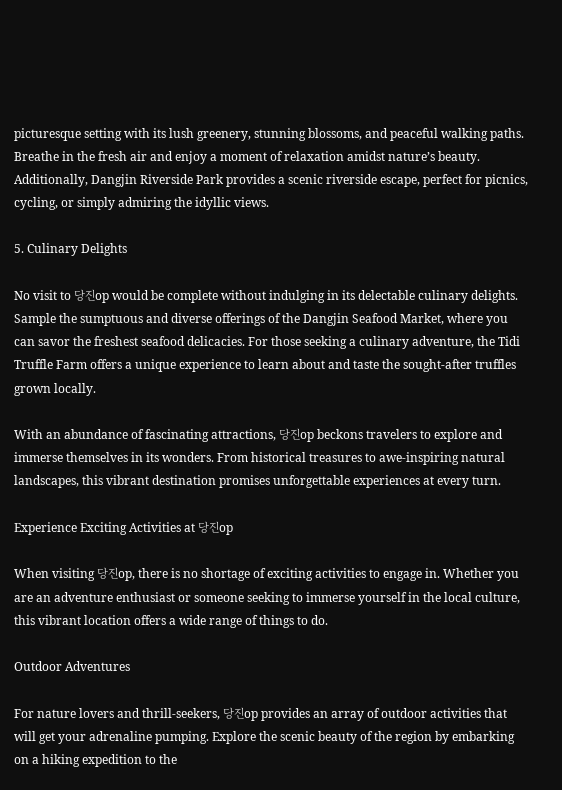picturesque setting with its lush greenery, stunning blossoms, and peaceful walking paths. Breathe in the fresh air and enjoy a moment of relaxation amidst nature’s beauty. Additionally, Dangjin Riverside Park provides a scenic riverside escape, perfect for picnics, cycling, or simply admiring the idyllic views.

5. Culinary Delights

No visit to 당진op would be complete without indulging in its delectable culinary delights. Sample the sumptuous and diverse offerings of the Dangjin Seafood Market, where you can savor the freshest seafood delicacies. For those seeking a culinary adventure, the Tidi Truffle Farm offers a unique experience to learn about and taste the sought-after truffles grown locally.

With an abundance of fascinating attractions, 당진op beckons travelers to explore and immerse themselves in its wonders. From historical treasures to awe-inspiring natural landscapes, this vibrant destination promises unforgettable experiences at every turn.

Experience Exciting Activities at 당진op

When visiting 당진op, there is no shortage of exciting activities to engage in. Whether you are an adventure enthusiast or someone seeking to immerse yourself in the local culture, this vibrant location offers a wide range of things to do.

Outdoor Adventures

For nature lovers and thrill-seekers, 당진op provides an array of outdoor activities that will get your adrenaline pumping. Explore the scenic beauty of the region by embarking on a hiking expedition to the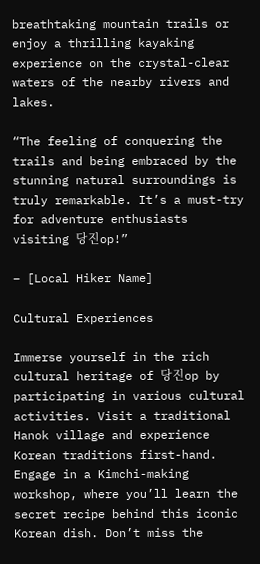breathtaking mountain trails or enjoy a thrilling kayaking experience on the crystal-clear waters of the nearby rivers and lakes.

“The feeling of conquering the trails and being embraced by the stunning natural surroundings is truly remarkable. It’s a must-try for adventure enthusiasts visiting 당진op!”

– [Local Hiker Name]

Cultural Experiences

Immerse yourself in the rich cultural heritage of 당진op by participating in various cultural activities. Visit a traditional Hanok village and experience Korean traditions first-hand. Engage in a Kimchi-making workshop, where you’ll learn the secret recipe behind this iconic Korean dish. Don’t miss the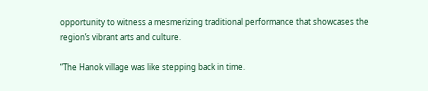opportunity to witness a mesmerizing traditional performance that showcases the region’s vibrant arts and culture.

“The Hanok village was like stepping back in time.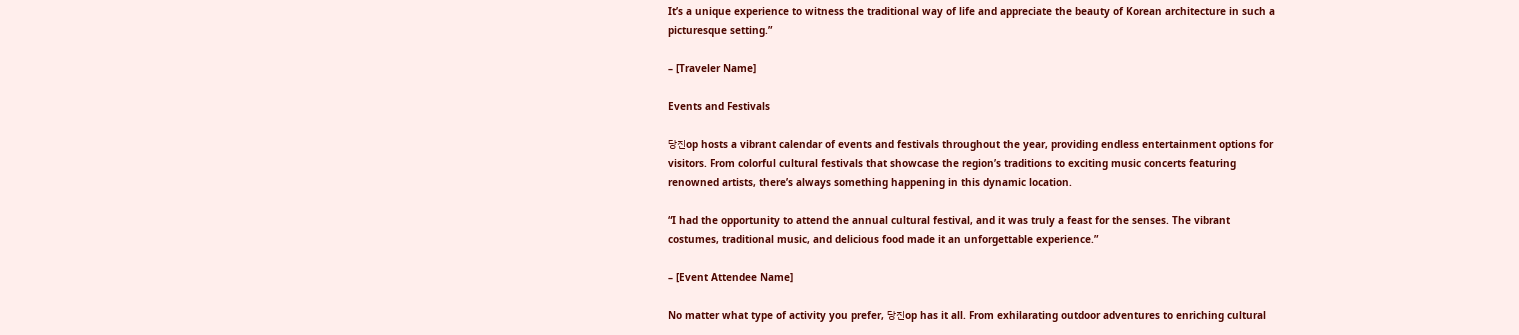It’s a unique experience to witness the traditional way of life and appreciate the beauty of Korean architecture in such a picturesque setting.”

– [Traveler Name]

Events and Festivals

당진op hosts a vibrant calendar of events and festivals throughout the year, providing endless entertainment options for visitors. From colorful cultural festivals that showcase the region’s traditions to exciting music concerts featuring renowned artists, there’s always something happening in this dynamic location.

“I had the opportunity to attend the annual cultural festival, and it was truly a feast for the senses. The vibrant costumes, traditional music, and delicious food made it an unforgettable experience.”

– [Event Attendee Name]

No matter what type of activity you prefer, 당진op has it all. From exhilarating outdoor adventures to enriching cultural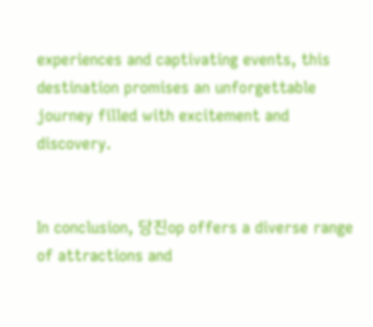experiences and captivating events, this destination promises an unforgettable journey filled with excitement and discovery.


In conclusion, 당진op offers a diverse range of attractions and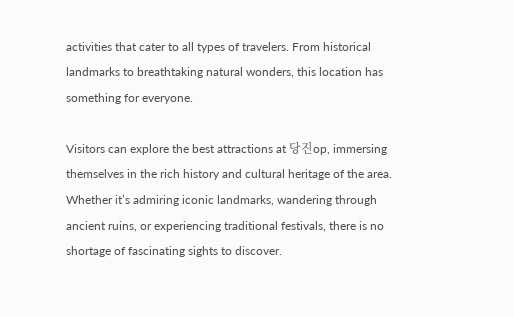activities that cater to all types of travelers. From historical landmarks to breathtaking natural wonders, this location has something for everyone.

Visitors can explore the best attractions at 당진op, immersing themselves in the rich history and cultural heritage of the area. Whether it’s admiring iconic landmarks, wandering through ancient ruins, or experiencing traditional festivals, there is no shortage of fascinating sights to discover.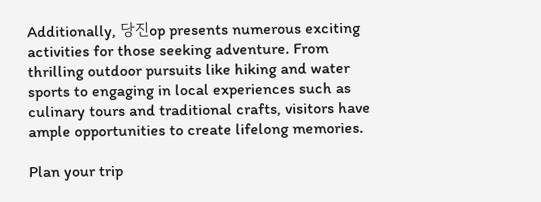Additionally, 당진op presents numerous exciting activities for those seeking adventure. From thrilling outdoor pursuits like hiking and water sports to engaging in local experiences such as culinary tours and traditional crafts, visitors have ample opportunities to create lifelong memories.

Plan your trip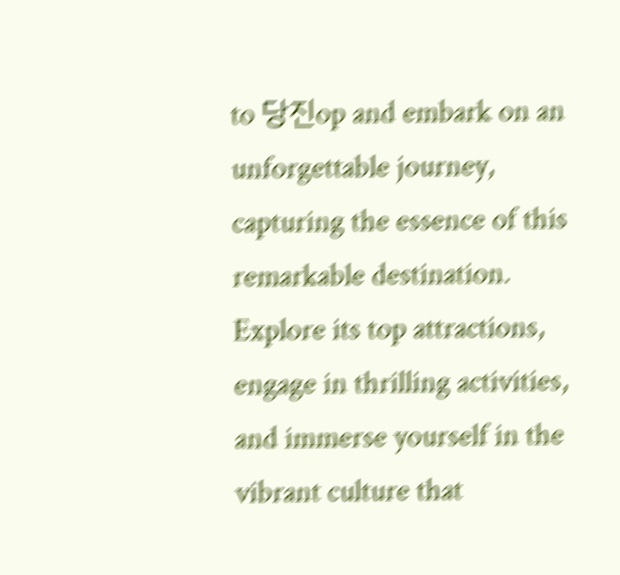to 당진op and embark on an unforgettable journey, capturing the essence of this remarkable destination. Explore its top attractions, engage in thrilling activities, and immerse yourself in the vibrant culture that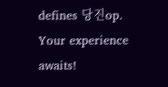defines 당진op. Your experience awaits!